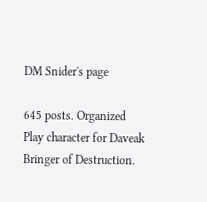DM Snider's page

645 posts. Organized Play character for Daveak Bringer of Destruction.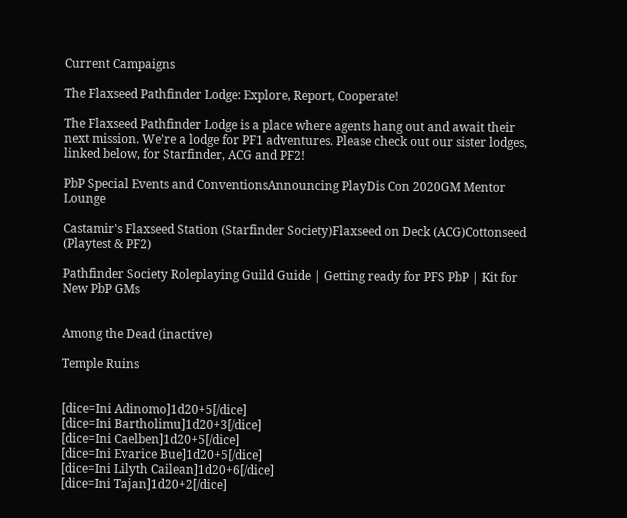Current Campaigns

The Flaxseed Pathfinder Lodge: Explore, Report, Cooperate!

The Flaxseed Pathfinder Lodge is a place where agents hang out and await their next mission. We're a lodge for PF1 adventures. Please check out our sister lodges, linked below, for Starfinder, ACG and PF2!

PbP Special Events and ConventionsAnnouncing PlayDis Con 2020GM Mentor Lounge

Castamir's Flaxseed Station (Starfinder Society)Flaxseed on Deck (ACG)Cottonseed (Playtest & PF2)

Pathfinder Society Roleplaying Guild Guide | Getting ready for PFS PbP | Kit for New PbP GMs


Among the Dead (inactive)

Temple Ruins


[dice=Ini Adinomo]1d20+5[/dice]
[dice=Ini Bartholimu]1d20+3[/dice]
[dice=Ini Caelben]1d20+5[/dice]
[dice=Ini Evarice Bue]1d20+5[/dice]
[dice=Ini Lilyth Cailean]1d20+6[/dice]
[dice=Ini Tajan]1d20+2[/dice]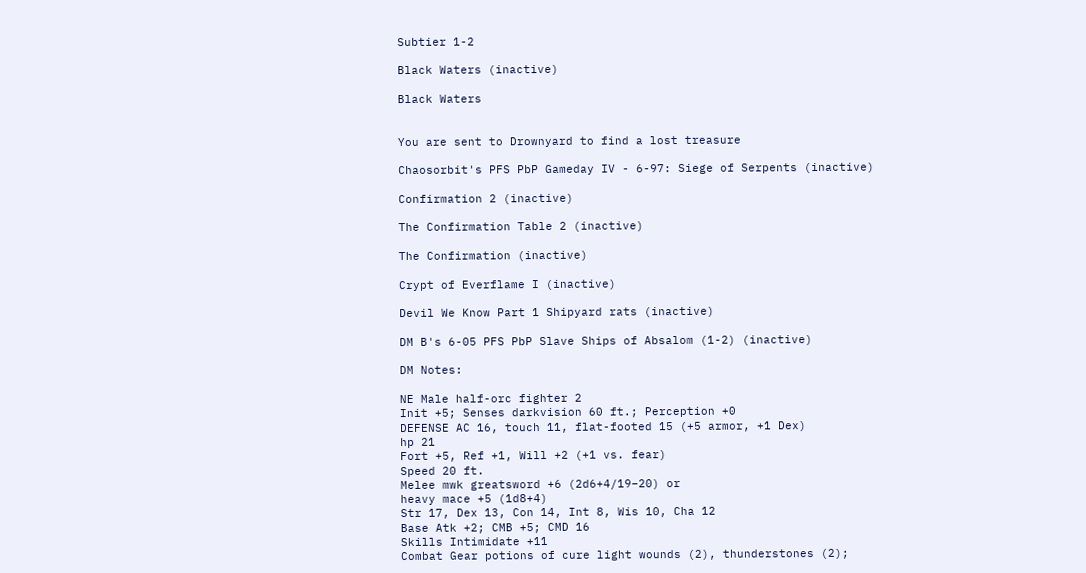Subtier 1-2

Black Waters (inactive)

Black Waters


You are sent to Drownyard to find a lost treasure

Chaosorbit's PFS PbP Gameday IV - 6-97: Siege of Serpents (inactive)

Confirmation 2 (inactive)

The Confirmation Table 2 (inactive)

The Confirmation (inactive)

Crypt of Everflame I (inactive)

Devil We Know Part 1 Shipyard rats (inactive)

DM B's 6-05 PFS PbP Slave Ships of Absalom (1-2) (inactive)

DM Notes:

NE Male half-orc fighter 2
Init +5; Senses darkvision 60 ft.; Perception +0
DEFENSE AC 16, touch 11, flat-footed 15 (+5 armor, +1 Dex)
hp 21
Fort +5, Ref +1, Will +2 (+1 vs. fear)
Speed 20 ft.
Melee mwk greatsword +6 (2d6+4/19–20) or
heavy mace +5 (1d8+4)
Str 17, Dex 13, Con 14, Int 8, Wis 10, Cha 12
Base Atk +2; CMB +5; CMD 16
Skills Intimidate +11
Combat Gear potions of cure light wounds (2), thunderstones (2);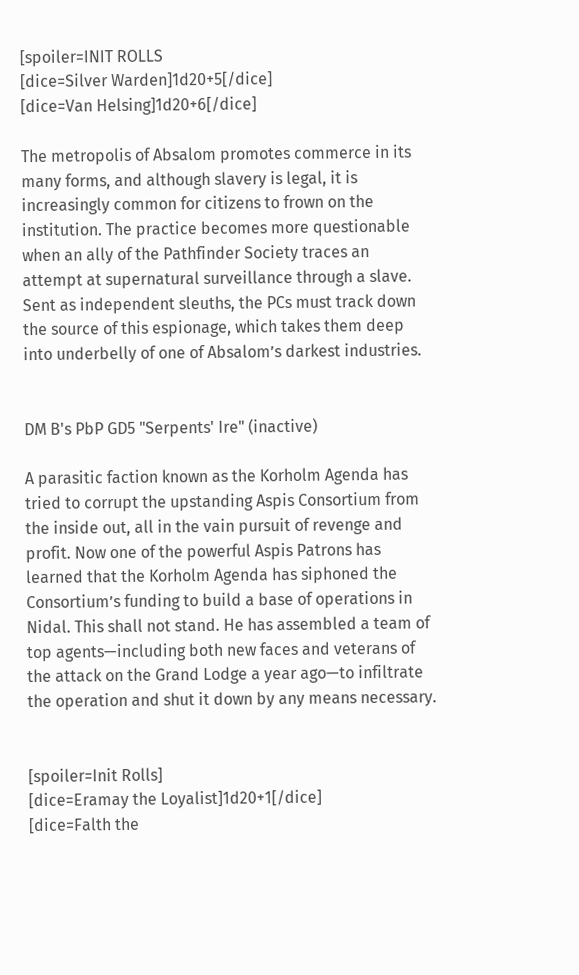[spoiler=INIT ROLLS
[dice=Silver Warden]1d20+5[/dice]
[dice=Van Helsing]1d20+6[/dice]

The metropolis of Absalom promotes commerce in its many forms, and although slavery is legal, it is increasingly common for citizens to frown on the institution. The practice becomes more questionable when an ally of the Pathfinder Society traces an attempt at supernatural surveillance through a slave. Sent as independent sleuths, the PCs must track down the source of this espionage, which takes them deep into underbelly of one of Absalom’s darkest industries.


DM B's PbP GD5 "Serpents' Ire" (inactive)

A parasitic faction known as the Korholm Agenda has tried to corrupt the upstanding Aspis Consortium from the inside out, all in the vain pursuit of revenge and profit. Now one of the powerful Aspis Patrons has learned that the Korholm Agenda has siphoned the Consortium’s funding to build a base of operations in Nidal. This shall not stand. He has assembled a team of top agents—including both new faces and veterans of the attack on the Grand Lodge a year ago—to infiltrate the operation and shut it down by any means necessary.


[spoiler=Init Rolls]
[dice=Eramay the Loyalist]1d20+1[/dice]
[dice=Falth the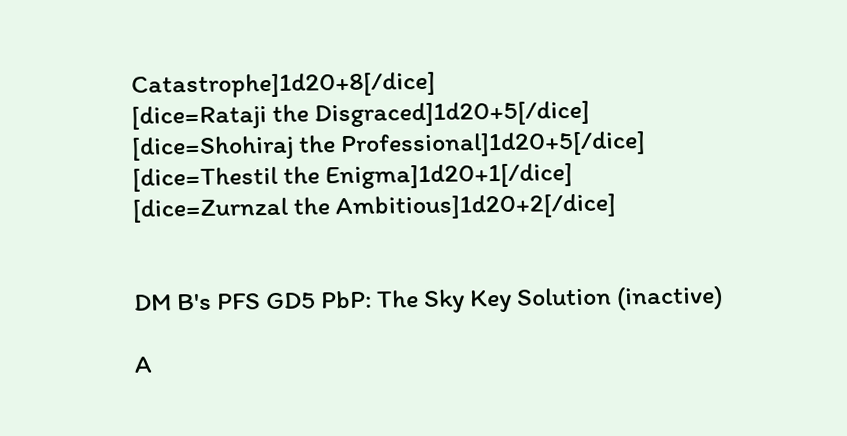Catastrophe]1d20+8[/dice]
[dice=Rataji the Disgraced]1d20+5[/dice]
[dice=Shohiraj the Professional]1d20+5[/dice]
[dice=Thestil the Enigma]1d20+1[/dice]
[dice=Zurnzal the Ambitious]1d20+2[/dice]


DM B's PFS GD5 PbP: The Sky Key Solution (inactive)

A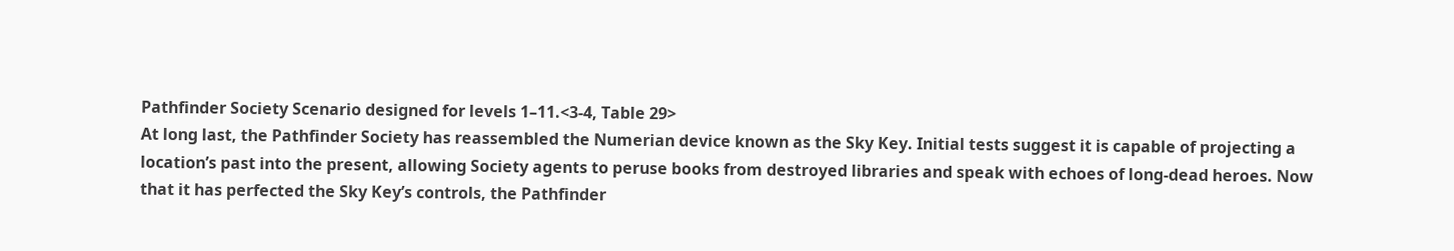Pathfinder Society Scenario designed for levels 1–11.<3-4, Table 29>
At long last, the Pathfinder Society has reassembled the Numerian device known as the Sky Key. Initial tests suggest it is capable of projecting a location’s past into the present, allowing Society agents to peruse books from destroyed libraries and speak with echoes of long-dead heroes. Now that it has perfected the Sky Key’s controls, the Pathfinder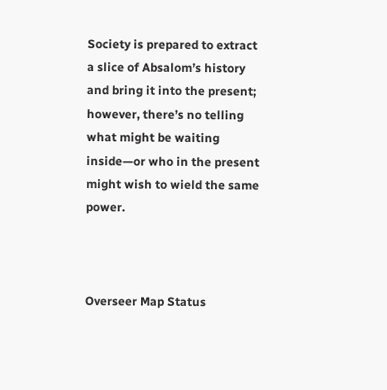Society is prepared to extract a slice of Absalom’s history and bring it into the present; however, there’s no telling what might be waiting inside—or who in the present might wish to wield the same power.



Overseer Map Status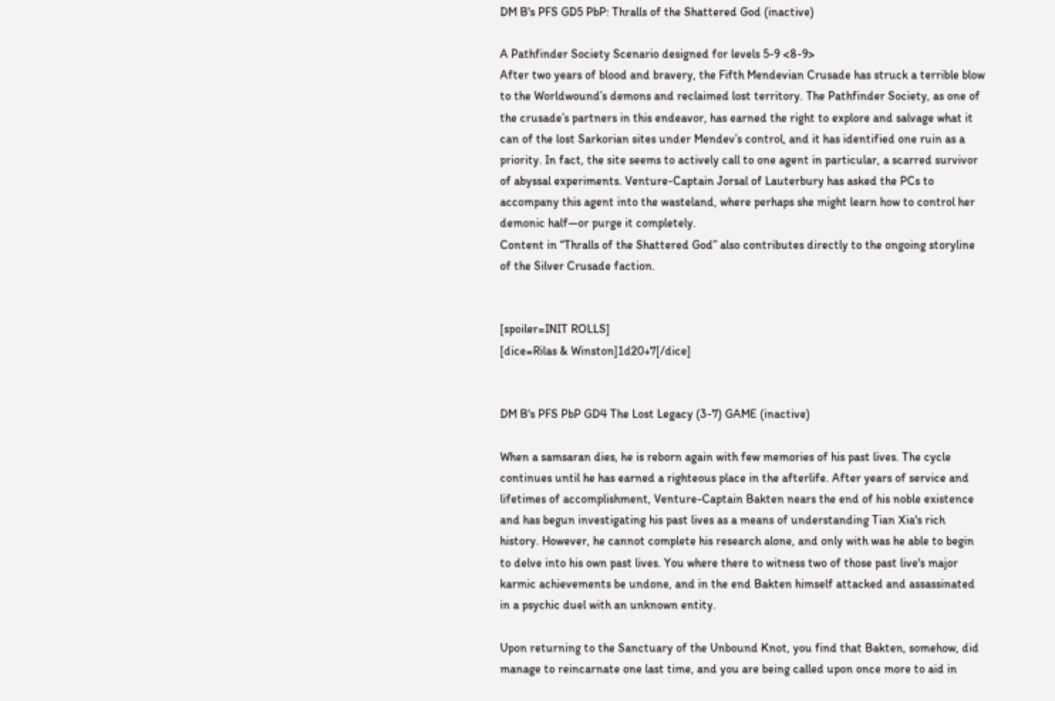DM B's PFS GD5 PbP: Thralls of the Shattered God (inactive)

A Pathfinder Society Scenario designed for levels 5-9 <8-9>
After two years of blood and bravery, the Fifth Mendevian Crusade has struck a terrible blow to the Worldwound’s demons and reclaimed lost territory. The Pathfinder Society, as one of the crusade’s partners in this endeavor, has earned the right to explore and salvage what it can of the lost Sarkorian sites under Mendev’s control, and it has identified one ruin as a priority. In fact, the site seems to actively call to one agent in particular, a scarred survivor of abyssal experiments. Venture-Captain Jorsal of Lauterbury has asked the PCs to accompany this agent into the wasteland, where perhaps she might learn how to control her demonic half—or purge it completely.
Content in “Thralls of the Shattered God” also contributes directly to the ongoing storyline of the Silver Crusade faction.


[spoiler=INIT ROLLS]
[dice=Rilas & Winston]1d20+7[/dice]


DM B's PFS PbP GD4 The Lost Legacy (3-7) GAME (inactive)

When a samsaran dies, he is reborn again with few memories of his past lives. The cycle continues until he has earned a righteous place in the afterlife. After years of service and lifetimes of accomplishment, Venture-Captain Bakten nears the end of his noble existence and has begun investigating his past lives as a means of understanding Tian Xia's rich history. However, he cannot complete his research alone, and only with was he able to begin to delve into his own past lives. You where there to witness two of those past live's major karmic achievements be undone, and in the end Bakten himself attacked and assassinated in a psychic duel with an unknown entity.

Upon returning to the Sanctuary of the Unbound Knot, you find that Bakten, somehow, did manage to reincarnate one last time, and you are being called upon once more to aid in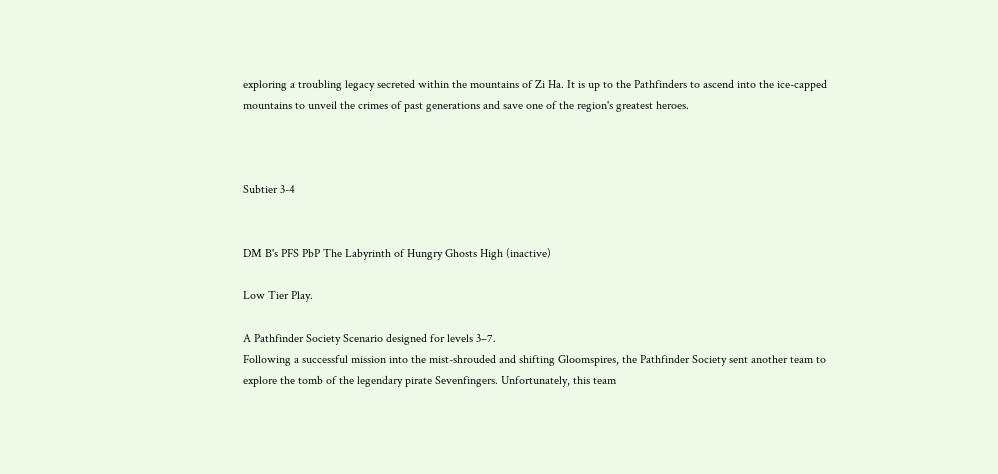exploring a troubling legacy secreted within the mountains of Zi Ha. It is up to the Pathfinders to ascend into the ice-capped mountains to unveil the crimes of past generations and save one of the region's greatest heroes.



Subtier 3-4


DM B's PFS PbP The Labyrinth of Hungry Ghosts High (inactive)

Low Tier Play.

A Pathfinder Society Scenario designed for levels 3–7.
Following a successful mission into the mist-shrouded and shifting Gloomspires, the Pathfinder Society sent another team to explore the tomb of the legendary pirate Sevenfingers. Unfortunately, this team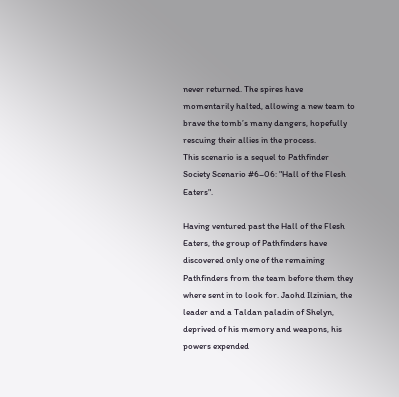never returned. The spires have momentarily halted, allowing a new team to brave the tomb’s many dangers, hopefully rescuing their allies in the process.
This scenario is a sequel to Pathfinder Society Scenario #6–06: "Hall of the Flesh Eaters".

Having ventured past the Hall of the Flesh Eaters, the group of Pathfinders have discovered only one of the remaining Pathfinders from the team before them they where sent in to look for. Jaohd Ilzinian, the leader and a Taldan paladin of Shelyn, deprived of his memory and weapons, his powers expended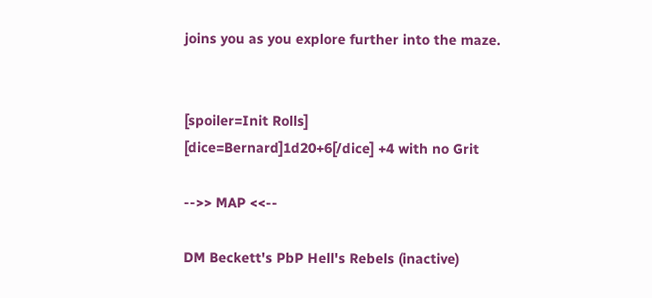joins you as you explore further into the maze.


[spoiler=Init Rolls]
[dice=Bernard]1d20+6[/dice] +4 with no Grit

-->> MAP <<--

DM Beckett's PbP Hell's Rebels (inactive)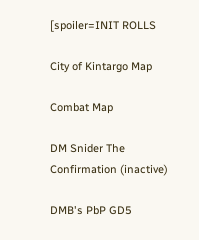[spoiler=INIT ROLLS

City of Kintargo Map

Combat Map

DM Snider The Confirmation (inactive)

DMB's PbP GD5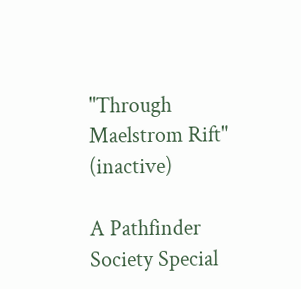"Through Maelstrom Rift" (inactive)

A Pathfinder Society Special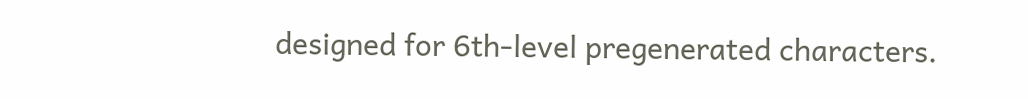designed for 6th-level pregenerated characters.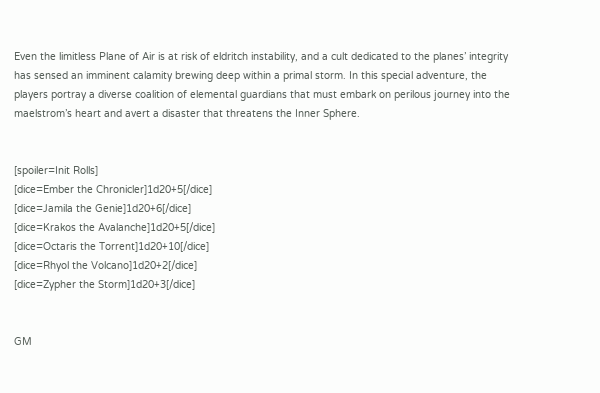Even the limitless Plane of Air is at risk of eldritch instability, and a cult dedicated to the planes’ integrity has sensed an imminent calamity brewing deep within a primal storm. In this special adventure, the players portray a diverse coalition of elemental guardians that must embark on perilous journey into the maelstrom’s heart and avert a disaster that threatens the Inner Sphere.


[spoiler=Init Rolls]
[dice=Ember the Chronicler]1d20+5[/dice]
[dice=Jamila the Genie]1d20+6[/dice]
[dice=Krakos the Avalanche]1d20+5[/dice]
[dice=Octaris the Torrent]1d20+10[/dice]
[dice=Rhyol the Volcano]1d20+2[/dice]
[dice=Zypher the Storm]1d20+3[/dice]


GM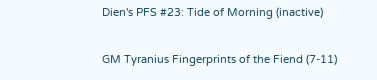Dien's PFS #23: Tide of Morning (inactive)

GM Tyranius Fingerprints of the Fiend (7-11)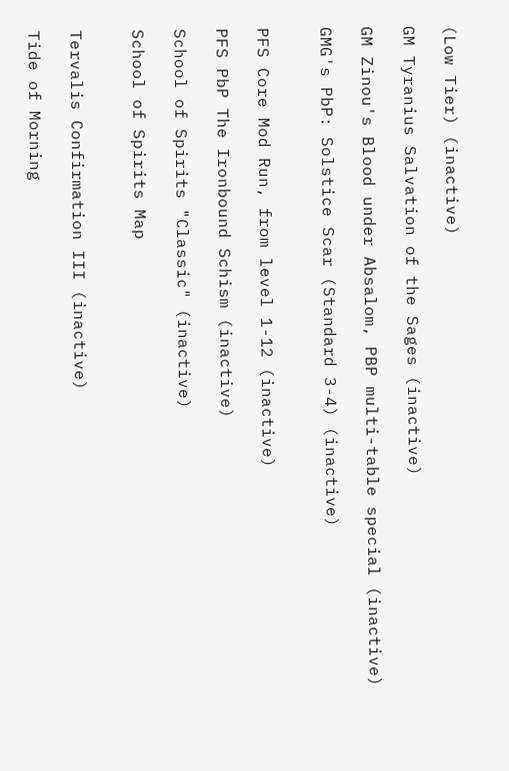(Low Tier) (inactive)

GM Tyranius Salvation of the Sages (inactive)

GM Zinou's Blood under Absalom, PBP multi-table special (inactive)

GMG's PbP: Solstice Scar (Standard 3-4) (inactive)


PFS Core Mod Run, from level 1-12 (inactive)

PFS PbP The Ironbound Schism (inactive)

School of Spirits "Classic" (inactive)

School of Spirits Map


Tervalis Confirmation III (inactive)

Tide of Morning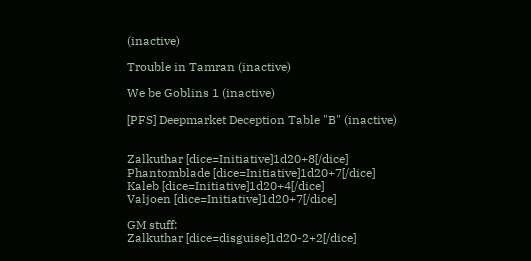(inactive)

Trouble in Tamran (inactive)

We be Goblins 1 (inactive)

[PFS] Deepmarket Deception Table "B" (inactive)


Zalkuthar [dice=Initiative]1d20+8[/dice]
Phantomblade [dice=Initiative]1d20+7[/dice]
Kaleb [dice=Initiative]1d20+4[/dice]
Valjoen [dice=Initiative]1d20+7[/dice]

GM stuff:
Zalkuthar [dice=disguise]1d20-2+2[/dice]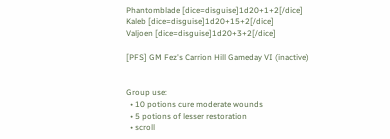Phantomblade [dice=disguise]1d20+1+2[/dice]
Kaleb [dice=disguise]1d20+15+2[/dice]
Valjoen [dice=disguise]1d20+3+2[/dice]

[PFS] GM Fez's Carrion Hill Gameday VI (inactive)


Group use:
  • 10 potions cure moderate wounds
  • 5 potions of lesser restoration
  • scroll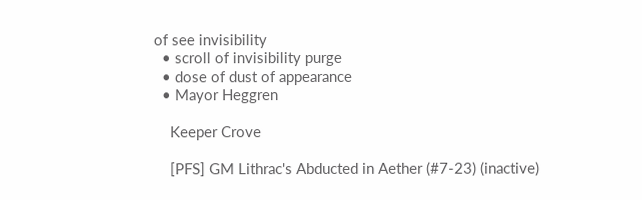of see invisibility
  • scroll of invisibility purge
  • dose of dust of appearance
  • Mayor Heggren

    Keeper Crove

    [PFS] GM Lithrac's Abducted in Aether (#7-23) (inactive)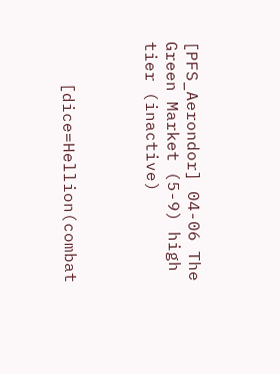[PFS_Aerondor] 04-06 The Green Market (5-9) high tier (inactive)



    [dice=Hellion(combat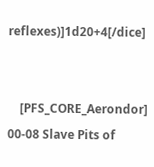reflexes)]1d20+4[/dice]


    [PFS_CORE_Aerondor] 00-08 Slave Pits of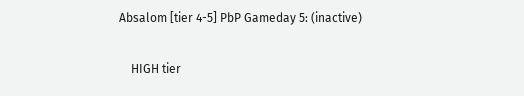Absalom [tier 4-5] PbP Gameday 5: (inactive)

    HIGH tier